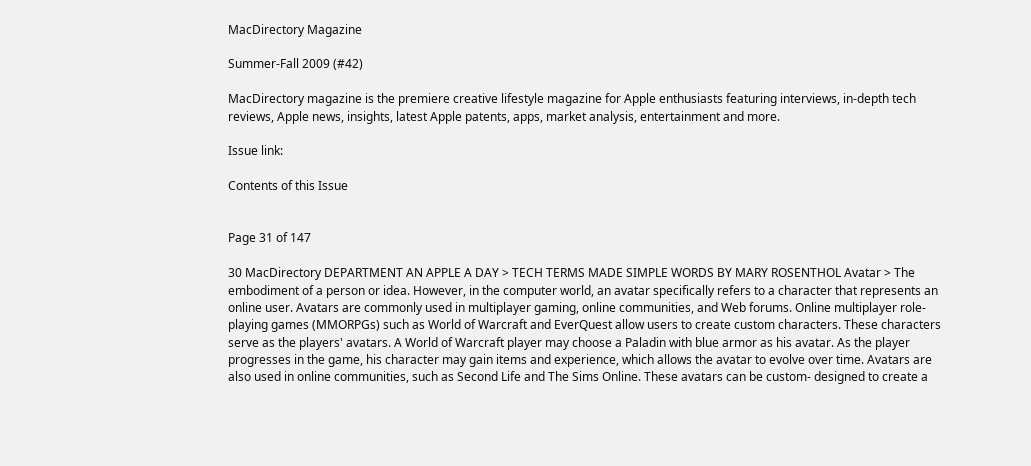MacDirectory Magazine

Summer-Fall 2009 (#42)

MacDirectory magazine is the premiere creative lifestyle magazine for Apple enthusiasts featuring interviews, in-depth tech reviews, Apple news, insights, latest Apple patents, apps, market analysis, entertainment and more.

Issue link:

Contents of this Issue


Page 31 of 147

30 MacDirectory DEPARTMENT AN APPLE A DAY > TECH TERMS MADE SIMPLE WORDS BY MARY ROSENTHOL Avatar > The embodiment of a person or idea. However, in the computer world, an avatar specifically refers to a character that represents an online user. Avatars are commonly used in multiplayer gaming, online communities, and Web forums. Online multiplayer role-playing games (MMORPGs) such as World of Warcraft and EverQuest allow users to create custom characters. These characters serve as the players' avatars. A World of Warcraft player may choose a Paladin with blue armor as his avatar. As the player progresses in the game, his character may gain items and experience, which allows the avatar to evolve over time. Avatars are also used in online communities, such as Second Life and The Sims Online. These avatars can be custom- designed to create a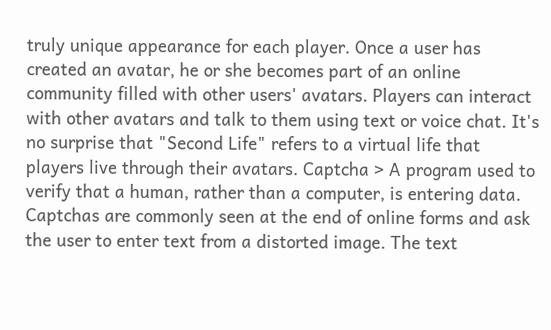truly unique appearance for each player. Once a user has created an avatar, he or she becomes part of an online community filled with other users' avatars. Players can interact with other avatars and talk to them using text or voice chat. It's no surprise that "Second Life" refers to a virtual life that players live through their avatars. Captcha > A program used to verify that a human, rather than a computer, is entering data. Captchas are commonly seen at the end of online forms and ask the user to enter text from a distorted image. The text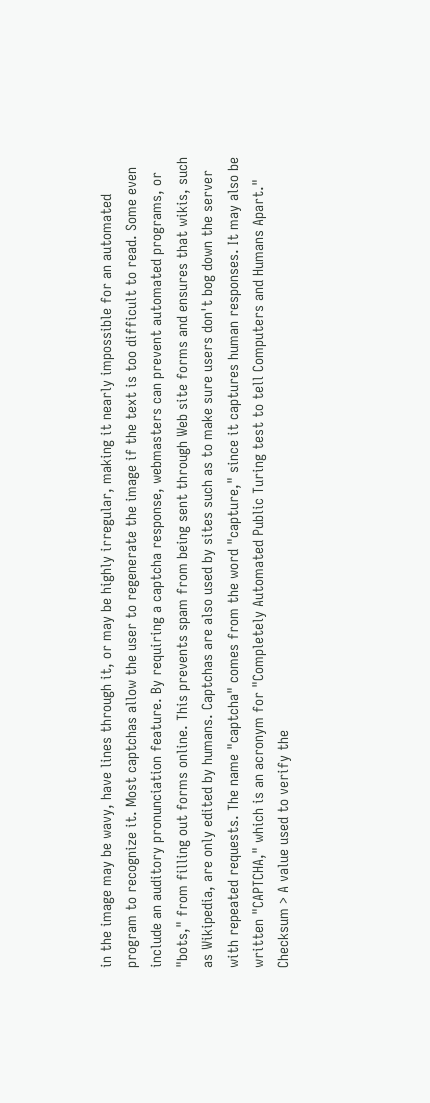in the image may be wavy, have lines through it, or may be highly irregular, making it nearly impossible for an automated program to recognize it. Most captchas allow the user to regenerate the image if the text is too difficult to read. Some even include an auditory pronunciation feature. By requiring a captcha response, webmasters can prevent automated programs, or "bots," from filling out forms online. This prevents spam from being sent through Web site forms and ensures that wikis, such as Wikipedia, are only edited by humans. Captchas are also used by sites such as to make sure users don't bog down the server with repeated requests. The name "captcha" comes from the word "capture," since it captures human responses. It may also be written "CAPTCHA," which is an acronym for "Completely Automated Public Turing test to tell Computers and Humans Apart." Checksum > A value used to verify the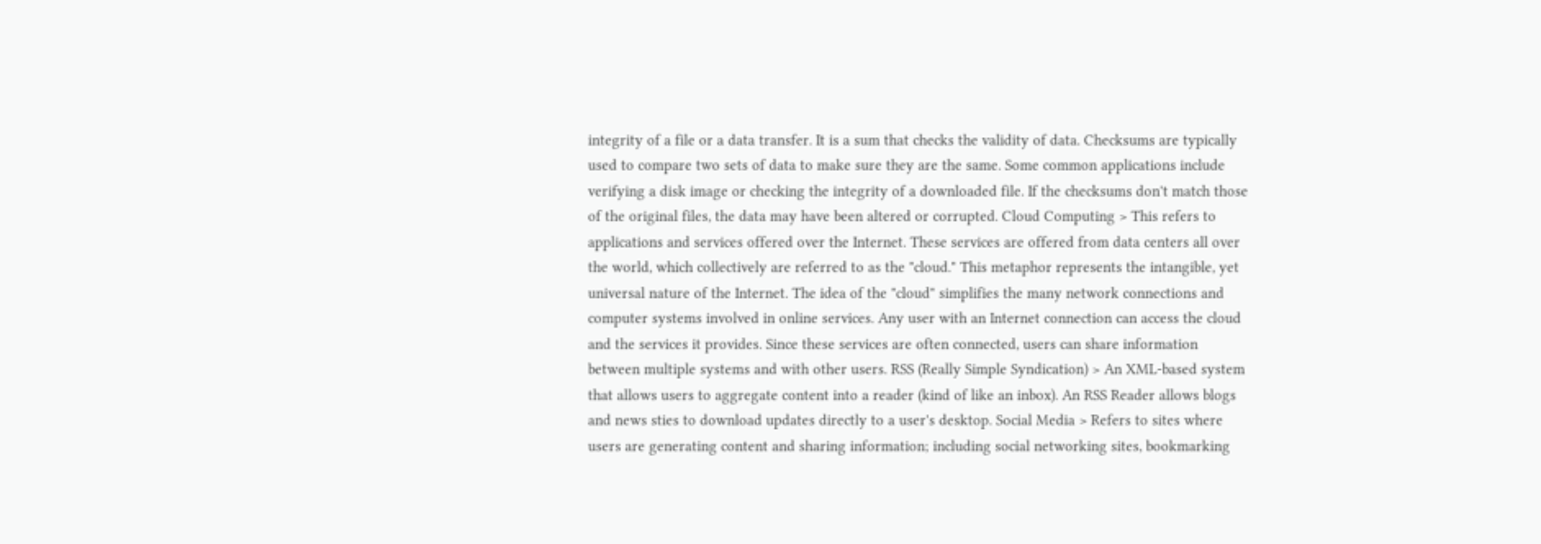integrity of a file or a data transfer. It is a sum that checks the validity of data. Checksums are typically used to compare two sets of data to make sure they are the same. Some common applications include verifying a disk image or checking the integrity of a downloaded file. If the checksums don't match those of the original files, the data may have been altered or corrupted. Cloud Computing > This refers to applications and services offered over the Internet. These services are offered from data centers all over the world, which collectively are referred to as the "cloud." This metaphor represents the intangible, yet universal nature of the Internet. The idea of the "cloud" simplifies the many network connections and computer systems involved in online services. Any user with an Internet connection can access the cloud and the services it provides. Since these services are often connected, users can share information between multiple systems and with other users. RSS (Really Simple Syndication) > An XML-based system that allows users to aggregate content into a reader (kind of like an inbox). An RSS Reader allows blogs and news sties to download updates directly to a user's desktop. Social Media > Refers to sites where users are generating content and sharing information; including social networking sites, bookmarking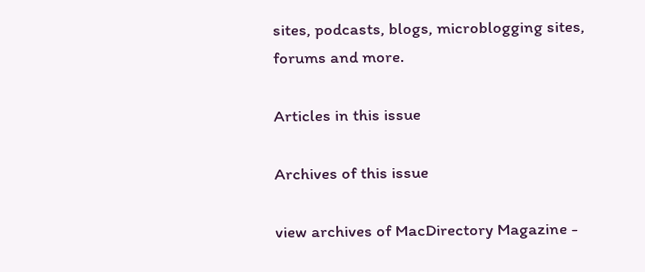sites, podcasts, blogs, microblogging sites, forums and more.

Articles in this issue

Archives of this issue

view archives of MacDirectory Magazine -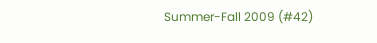Summer-Fall 2009 (#42)